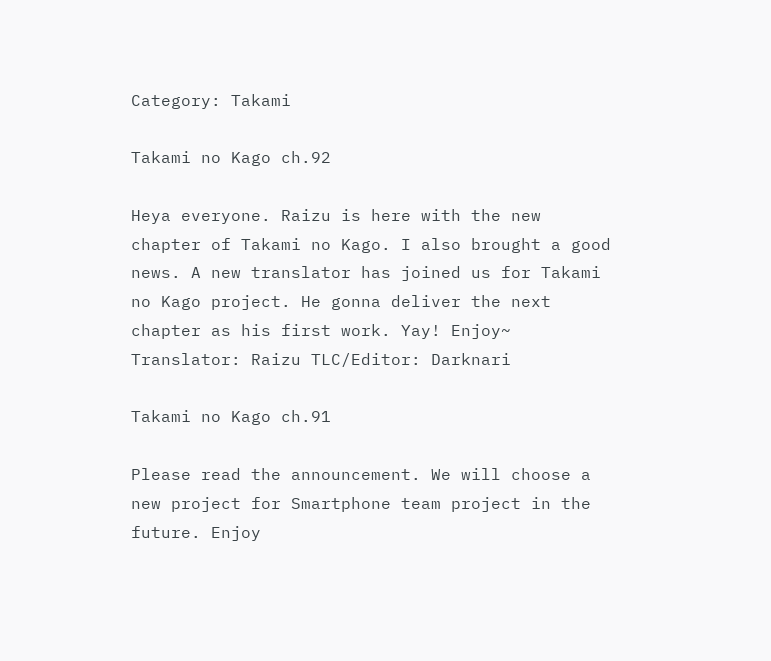Category: Takami

Takami no Kago ch.92

Heya everyone. Raizu is here with the new chapter of Takami no Kago. I also brought a good news. A new translator has joined us for Takami no Kago project. He gonna deliver the next chapter as his first work. Yay! Enjoy~ Translator: Raizu TLC/Editor: Darknari

Takami no Kago ch.91

Please read the announcement. We will choose a new project for Smartphone team project in the future. Enjoy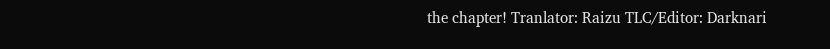the chapter! Tranlator: Raizu TLC/Editor: Darknari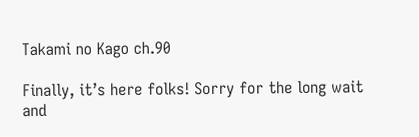Takami no Kago ch.90

Finally, it’s here folks! Sorry for the long wait and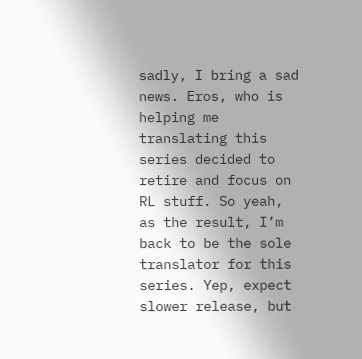sadly, I bring a sad news. Eros, who is helping me translating this series decided to retire and focus on RL stuff. So yeah, as the result, I’m back to be the sole translator for this series. Yep, expect slower release, but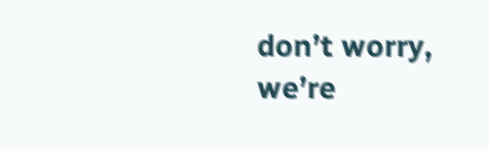don’t worry, we’re